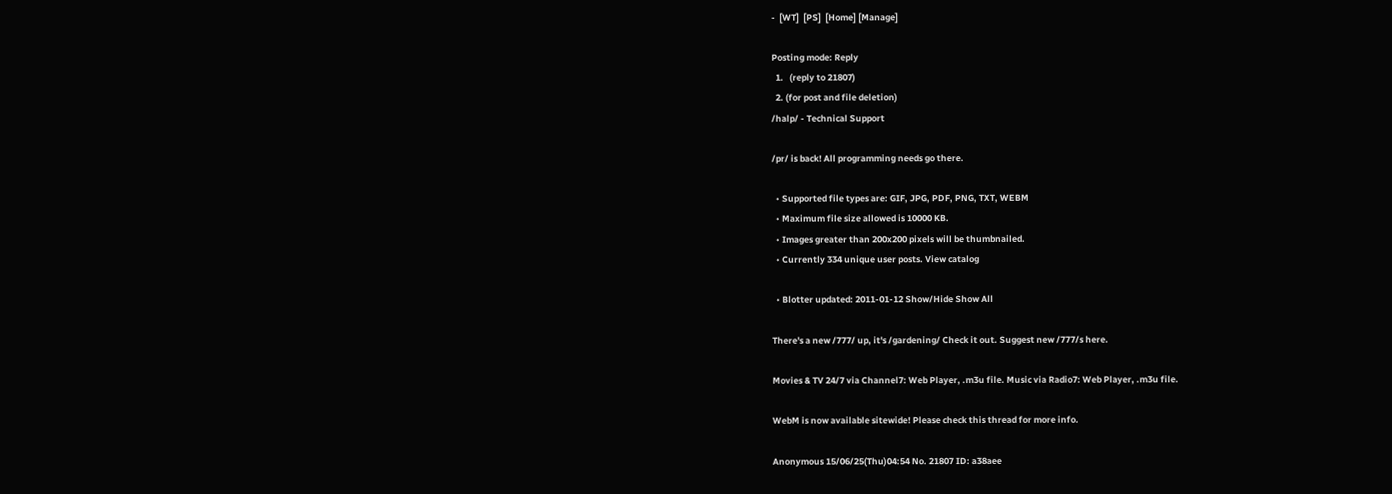-  [WT]  [PS]  [Home] [Manage]

Posting mode: Reply
  1.   (reply to 21807)
  2. (for post and file deletion)
/halp/ - Technical Support

/pr/ is back! All programming needs go there.

  • Supported file types are: GIF, JPG, PDF, PNG, TXT, WEBM
  • Maximum file size allowed is 10000 KB.
  • Images greater than 200x200 pixels will be thumbnailed.
  • Currently 334 unique user posts. View catalog

  • Blotter updated: 2011-01-12 Show/Hide Show All

There's a new /777/ up, it's /gardening/ Check it out. Suggest new /777/s here.

Movies & TV 24/7 via Channel7: Web Player, .m3u file. Music via Radio7: Web Player, .m3u file.

WebM is now available sitewide! Please check this thread for more info.

Anonymous 15/06/25(Thu)04:54 No. 21807 ID: a38aee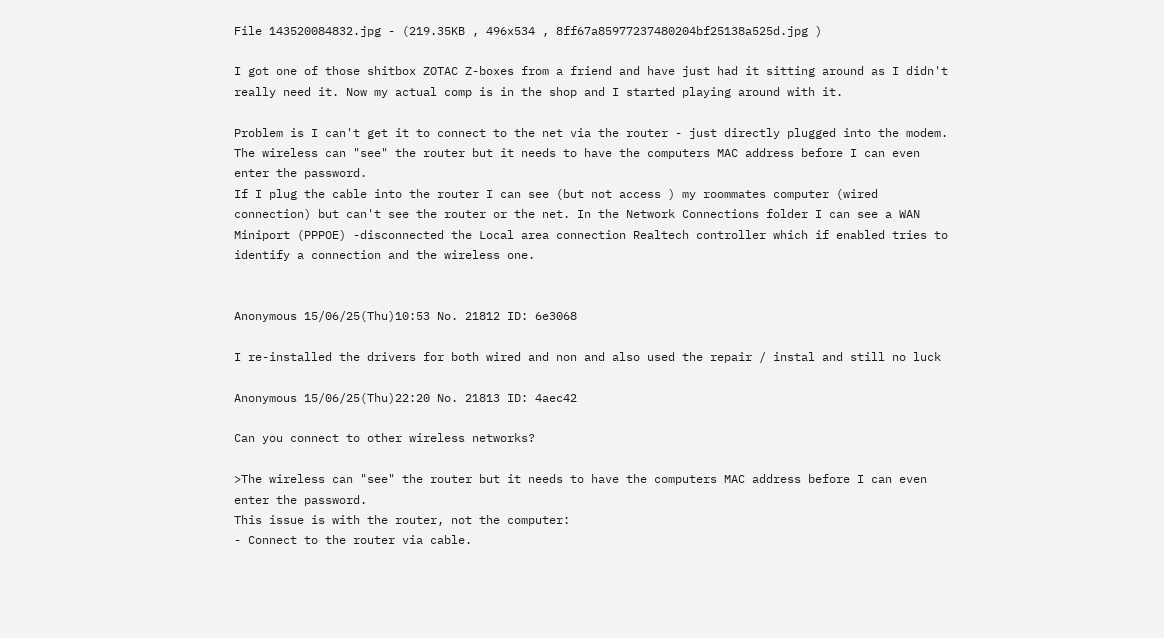File 143520084832.jpg - (219.35KB , 496x534 , 8ff67a85977237480204bf25138a525d.jpg )

I got one of those shitbox ZOTAC Z-boxes from a friend and have just had it sitting around as I didn't really need it. Now my actual comp is in the shop and I started playing around with it.

Problem is I can't get it to connect to the net via the router - just directly plugged into the modem. The wireless can "see" the router but it needs to have the computers MAC address before I can even enter the password.
If I plug the cable into the router I can see (but not access ) my roommates computer (wired connection) but can't see the router or the net. In the Network Connections folder I can see a WAN Miniport (PPPOE) -disconnected the Local area connection Realtech controller which if enabled tries to identify a connection and the wireless one.


Anonymous 15/06/25(Thu)10:53 No. 21812 ID: 6e3068

I re-installed the drivers for both wired and non and also used the repair / instal and still no luck

Anonymous 15/06/25(Thu)22:20 No. 21813 ID: 4aec42

Can you connect to other wireless networks?

>The wireless can "see" the router but it needs to have the computers MAC address before I can even enter the password.
This issue is with the router, not the computer:
- Connect to the router via cable.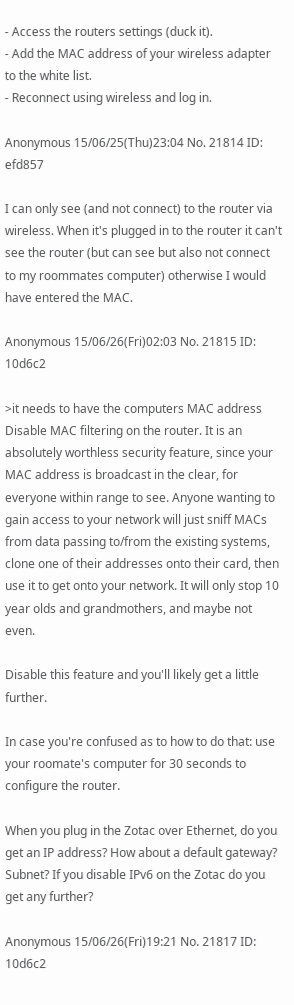- Access the routers settings (duck it).
- Add the MAC address of your wireless adapter to the white list.
- Reconnect using wireless and log in.

Anonymous 15/06/25(Thu)23:04 No. 21814 ID: efd857

I can only see (and not connect) to the router via wireless. When it's plugged in to the router it can't see the router (but can see but also not connect to my roommates computer) otherwise I would have entered the MAC.

Anonymous 15/06/26(Fri)02:03 No. 21815 ID: 10d6c2

>it needs to have the computers MAC address
Disable MAC filtering on the router. It is an absolutely worthless security feature, since your MAC address is broadcast in the clear, for everyone within range to see. Anyone wanting to gain access to your network will just sniff MACs from data passing to/from the existing systems, clone one of their addresses onto their card, then use it to get onto your network. It will only stop 10 year olds and grandmothers, and maybe not even.

Disable this feature and you'll likely get a little further.

In case you're confused as to how to do that: use your roomate's computer for 30 seconds to configure the router.

When you plug in the Zotac over Ethernet, do you get an IP address? How about a default gateway? Subnet? If you disable IPv6 on the Zotac do you get any further?

Anonymous 15/06/26(Fri)19:21 No. 21817 ID: 10d6c2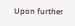Upon further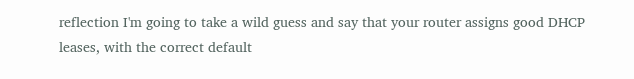reflection I'm going to take a wild guess and say that your router assigns good DHCP leases, with the correct default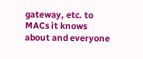gateway, etc. to MACs it knows about and everyone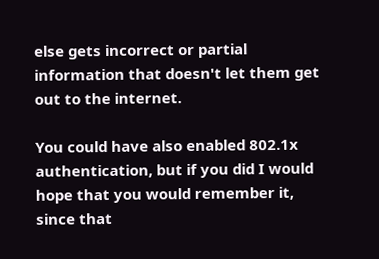else gets incorrect or partial information that doesn't let them get out to the internet.

You could have also enabled 802.1x authentication, but if you did I would hope that you would remember it, since that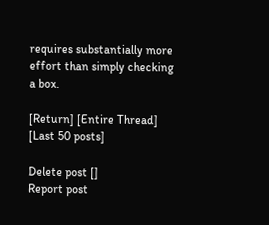requires substantially more effort than simply checking a box.

[Return] [Entire Thread] [Last 50 posts]

Delete post []
Report post